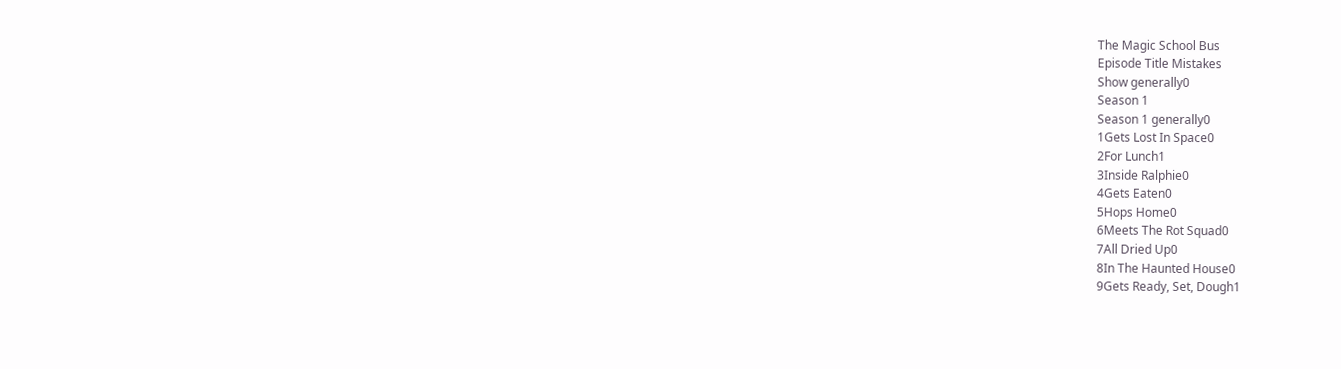The Magic School Bus
Episode Title Mistakes
Show generally0
Season 1
Season 1 generally0
1Gets Lost In Space0
2For Lunch1
3Inside Ralphie0
4Gets Eaten0
5Hops Home0
6Meets The Rot Squad0
7All Dried Up0
8In The Haunted House0
9Gets Ready, Set, Dough1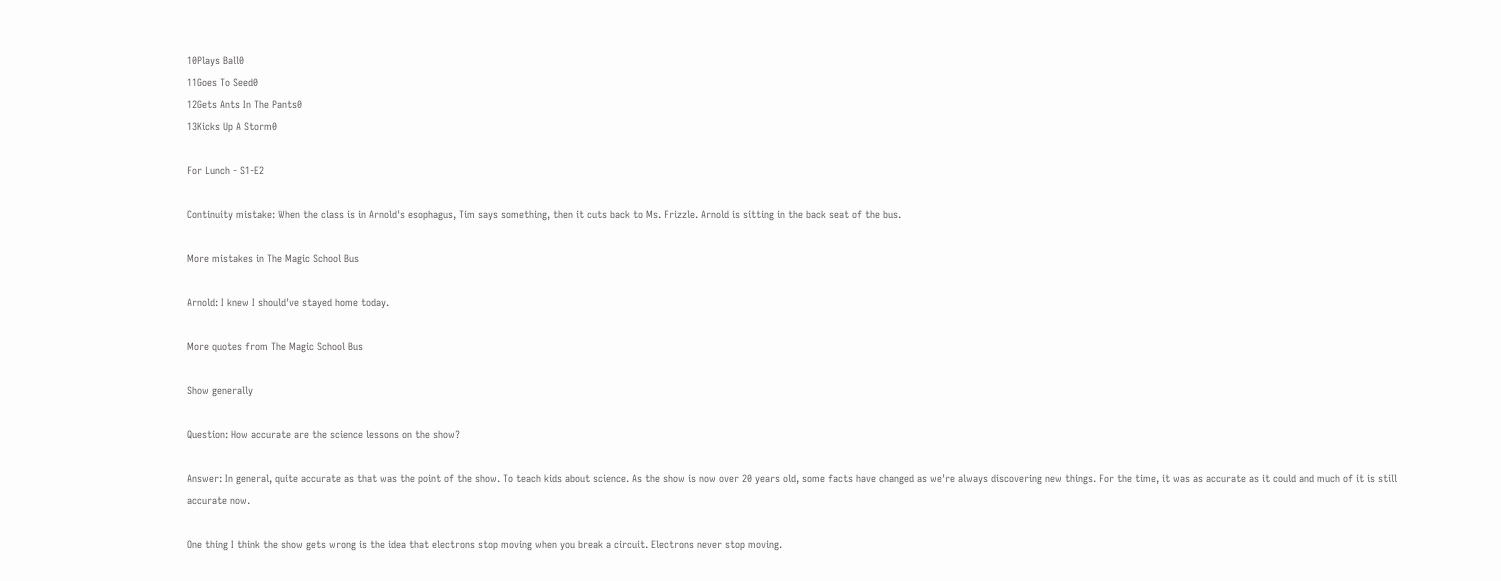10Plays Ball0
11Goes To Seed0
12Gets Ants In The Pants0
13Kicks Up A Storm0

For Lunch - S1-E2

Continuity mistake: When the class is in Arnold's esophagus, Tim says something, then it cuts back to Ms. Frizzle. Arnold is sitting in the back seat of the bus.

More mistakes in The Magic School Bus

Arnold: I knew I should've stayed home today.

More quotes from The Magic School Bus

Show generally

Question: How accurate are the science lessons on the show?

Answer: In general, quite accurate as that was the point of the show. To teach kids about science. As the show is now over 20 years old, some facts have changed as we're always discovering new things. For the time, it was as accurate as it could and much of it is still accurate now.

One thing I think the show gets wrong is the idea that electrons stop moving when you break a circuit. Electrons never stop moving.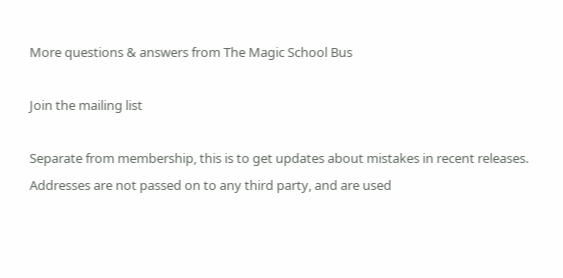More questions & answers from The Magic School Bus

Join the mailing list

Separate from membership, this is to get updates about mistakes in recent releases. Addresses are not passed on to any third party, and are used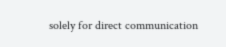solely for direct communication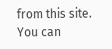from this site. You can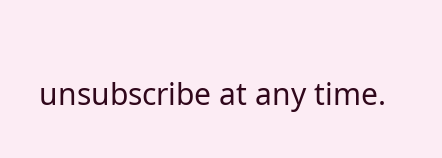unsubscribe at any time.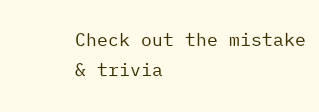Check out the mistake & trivia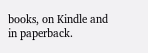books, on Kindle and in paperback.